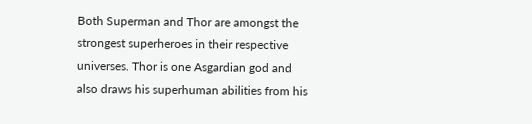Both Superman and Thor are amongst the strongest superheroes in their respective universes. Thor is one Asgardian god and also draws his superhuman abilities from his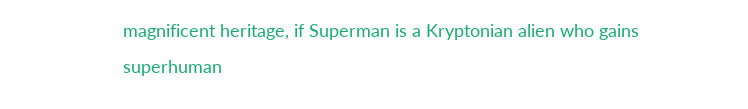magnificent heritage, if Superman is a Kryptonian alien who gains superhuman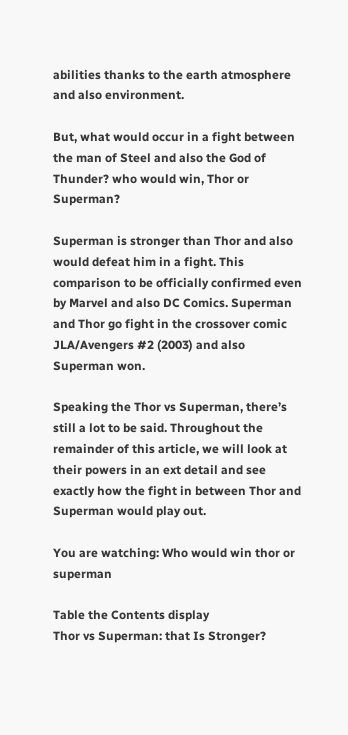abilities thanks to the earth atmosphere and also environment.

But, what would occur in a fight between the man of Steel and also the God of Thunder? who would win, Thor or Superman?

Superman is stronger than Thor and also would defeat him in a fight. This comparison to be officially confirmed even by Marvel and also DC Comics. Superman and Thor go fight in the crossover comic JLA/Avengers #2 (2003) and also Superman won.

Speaking the Thor vs Superman, there’s still a lot to be said. Throughout the remainder of this article, we will look at their powers in an ext detail and see exactly how the fight in between Thor and Superman would play out.

You are watching: Who would win thor or superman

Table the Contents display
Thor vs Superman: that Is Stronger?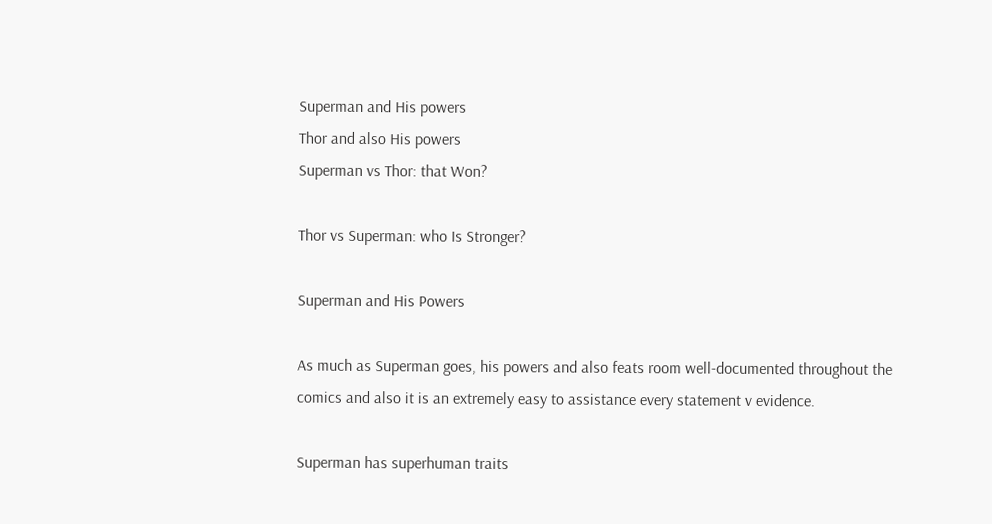Superman and His powers
Thor and also His powers
Superman vs Thor: that Won?

Thor vs Superman: who Is Stronger?

Superman and His Powers

As much as Superman goes, his powers and also feats room well-documented throughout the comics and also it is an extremely easy to assistance every statement v evidence.

Superman has superhuman traits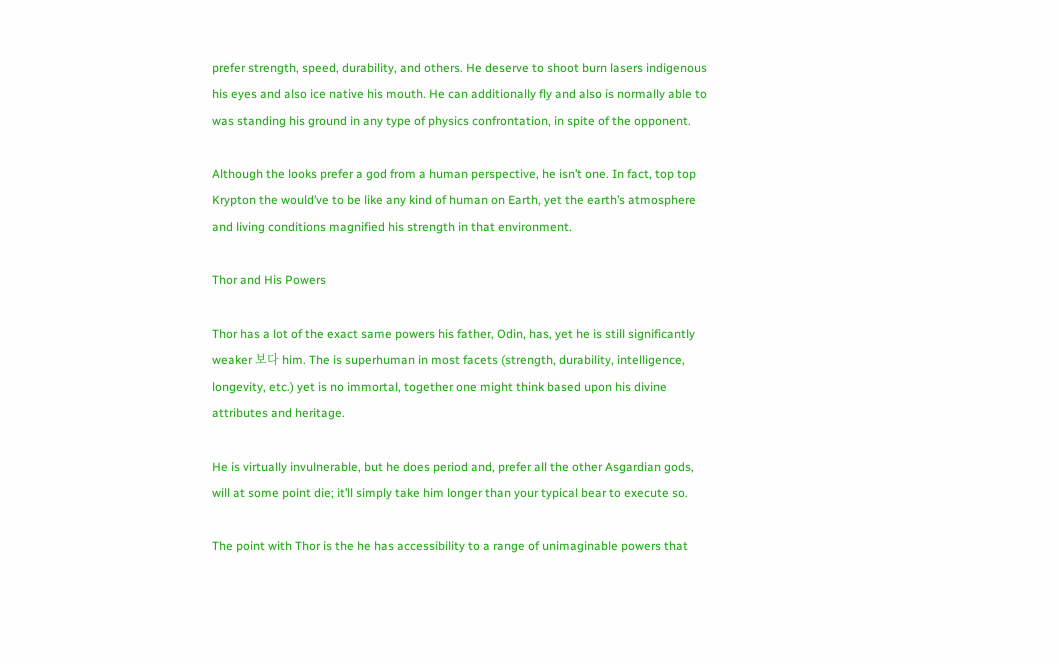prefer strength, speed, durability, and others. He deserve to shoot burn lasers indigenous his eyes and also ice native his mouth. He can additionally fly and also is normally able to was standing his ground in any type of physics confrontation, in spite of the opponent.

Although the looks prefer a god from a human perspective, he isn’t one. In fact, top top Krypton the would’ve to be like any kind of human on Earth, yet the earth’s atmosphere and living conditions magnified his strength in that environment.

Thor and His Powers

Thor has a lot of the exact same powers his father, Odin, has, yet he is still significantly weaker 보다 him. The is superhuman in most facets (strength, durability, intelligence, longevity, etc.) yet is no immortal, together one might think based upon his divine attributes and heritage.

He is virtually invulnerable, but he does period and, prefer all the other Asgardian gods, will at some point die; it’ll simply take him longer than your typical bear to execute so.

The point with Thor is the he has accessibility to a range of unimaginable powers that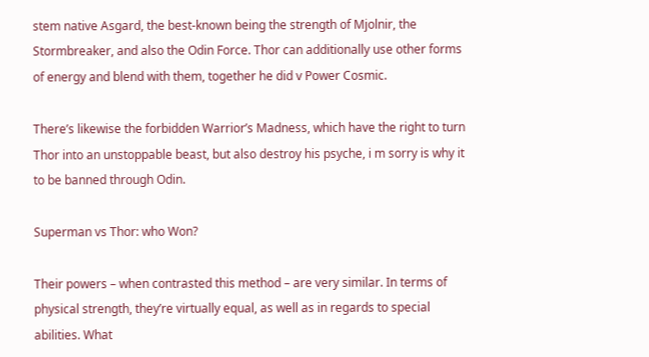stem native Asgard, the best-known being the strength of Mjolnir, the Stormbreaker, and also the Odin Force. Thor can additionally use other forms of energy and blend with them, together he did v Power Cosmic.

There’s likewise the forbidden Warrior’s Madness, which have the right to turn Thor into an unstoppable beast, but also destroy his psyche, i m sorry is why it to be banned through Odin.

Superman vs Thor: who Won?

Their powers – when contrasted this method – are very similar. In terms of physical strength, they’re virtually equal, as well as in regards to special abilities. What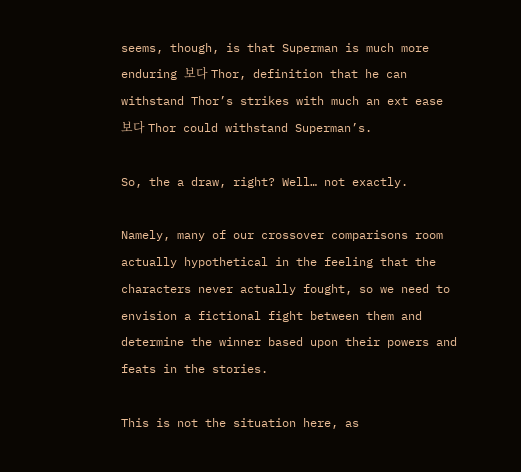seems, though, is that Superman is much more enduring 보다 Thor, definition that he can withstand Thor’s strikes with much an ext ease 보다 Thor could withstand Superman’s.

So, the a draw, right? Well… not exactly.

Namely, many of our crossover comparisons room actually hypothetical in the feeling that the characters never actually fought, so we need to envision a fictional fight between them and determine the winner based upon their powers and feats in the stories.

This is not the situation here, as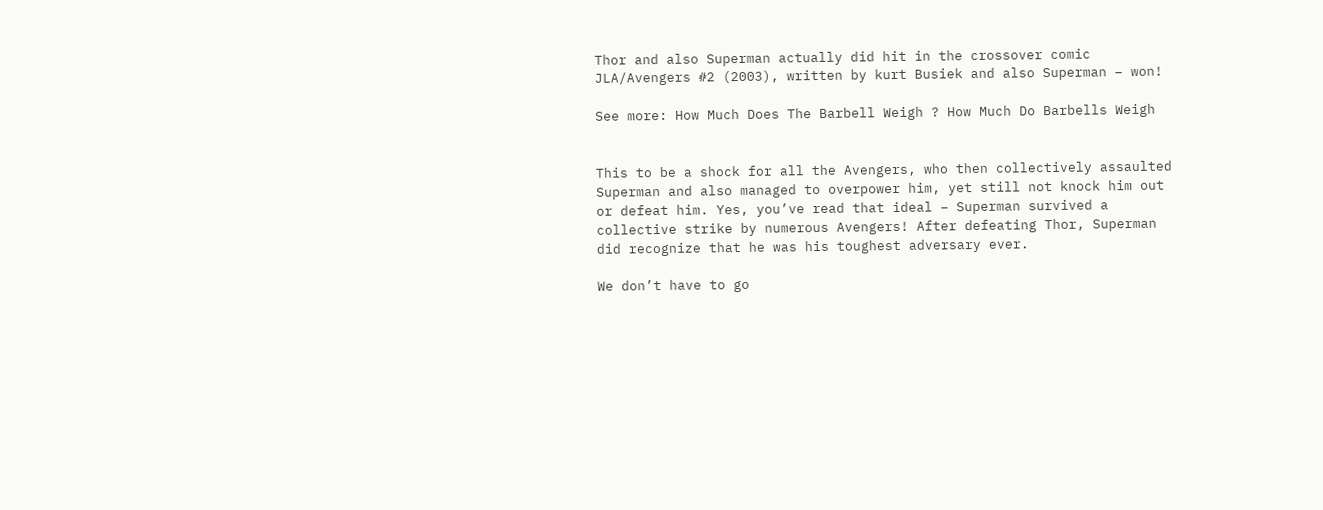Thor and also Superman actually did hit in the crossover comic JLA/Avengers #2 (2003), written by kurt Busiek and also Superman – won!

See more: How Much Does The Barbell Weigh ? How Much Do Barbells Weigh


This to be a shock for all the Avengers, who then collectively assaulted Superman and also managed to overpower him, yet still not knock him out or defeat him. Yes, you’ve read that ideal – Superman survived a collective strike by numerous Avengers! After defeating Thor, Superman did recognize that he was his toughest adversary ever.

We don’t have to go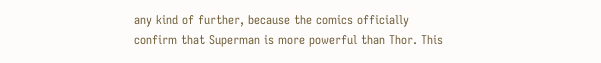any kind of further, because the comics officially confirm that Superman is more powerful than Thor. This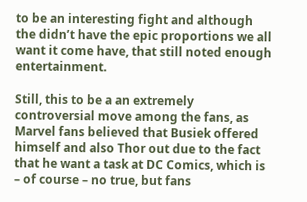to be an interesting fight and although the didn’t have the epic proportions we all want it come have, that still noted enough entertainment.

Still, this to be a an extremely controversial move among the fans, as Marvel fans believed that Busiek offered himself and also Thor out due to the fact that he want a task at DC Comics, which is – of course – no true, but fans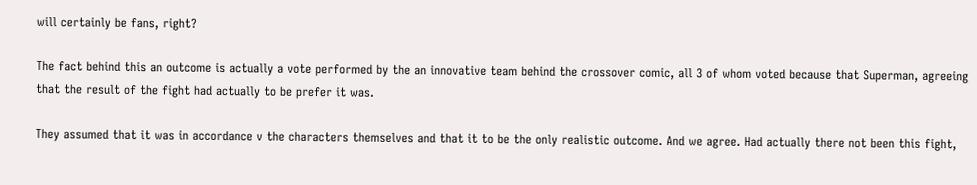will certainly be fans, right?

The fact behind this an outcome is actually a vote performed by the an innovative team behind the crossover comic, all 3 of whom voted because that Superman, agreeing that the result of the fight had actually to be prefer it was.

They assumed that it was in accordance v the characters themselves and that it to be the only realistic outcome. And we agree. Had actually there not been this fight,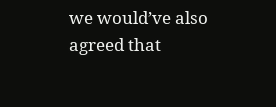we would’ve also agreed that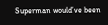Superman would’ve been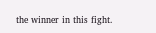the winner in this fight.